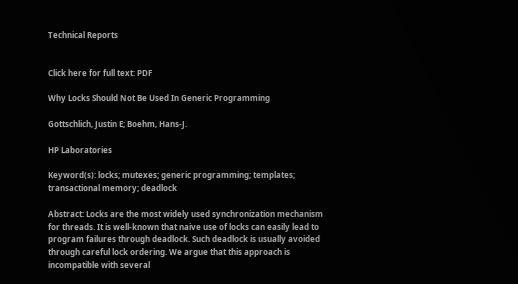Technical Reports


Click here for full text: PDF

Why Locks Should Not Be Used In Generic Programming

Gottschlich, Justin E; Boehm, Hans-J.

HP Laboratories

Keyword(s): locks; mutexes; generic programming; templates; transactional memory; deadlock

Abstract: Locks are the most widely used synchronization mechanism for threads. It is well-known that naive use of locks can easily lead to program failures through deadlock. Such deadlock is usually avoided through careful lock ordering. We argue that this approach is incompatible with several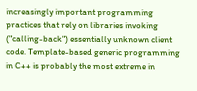increasingly important programming practices that rely on libraries invoking ("calling-back") essentially unknown client code. Template-based generic programming in C++ is probably the most extreme in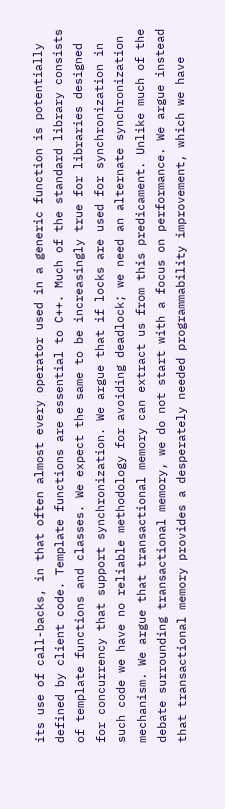its use of call-backs, in that often almost every operator used in a generic function is potentially defined by client code. Template functions are essential to C++. Much of the standard library consists of template functions and classes. We expect the same to be increasingly true for libraries designed for concurrency that support synchronization. We argue that if locks are used for synchronization in such code we have no reliable methodology for avoiding deadlock; we need an alternate synchronization mechanism. We argue that transactional memory can extract us from this predicament. Unlike much of the debate surrounding transactional memory, we do not start with a focus on performance. We argue instead that transactional memory provides a desperately needed programmability improvement, which we have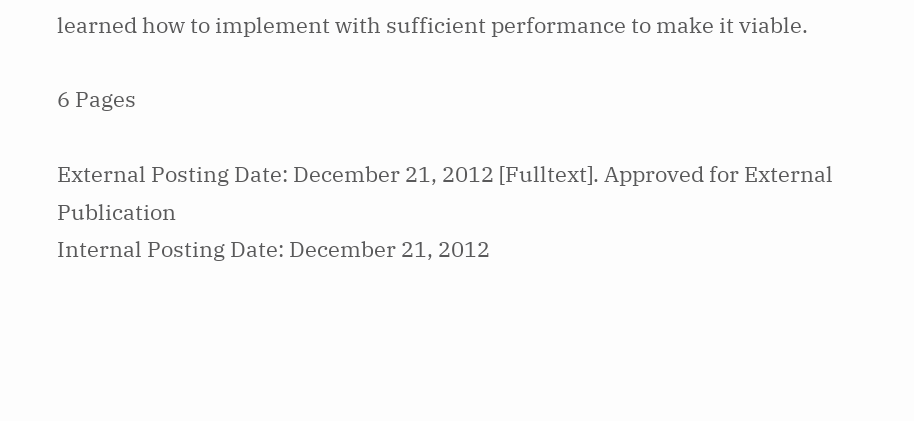learned how to implement with sufficient performance to make it viable.

6 Pages

External Posting Date: December 21, 2012 [Fulltext]. Approved for External Publication
Internal Posting Date: December 21, 2012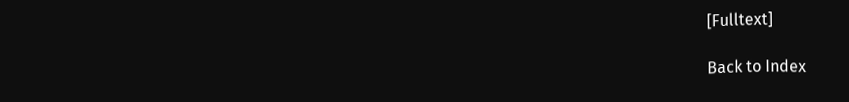[Fulltext]

Back to Index